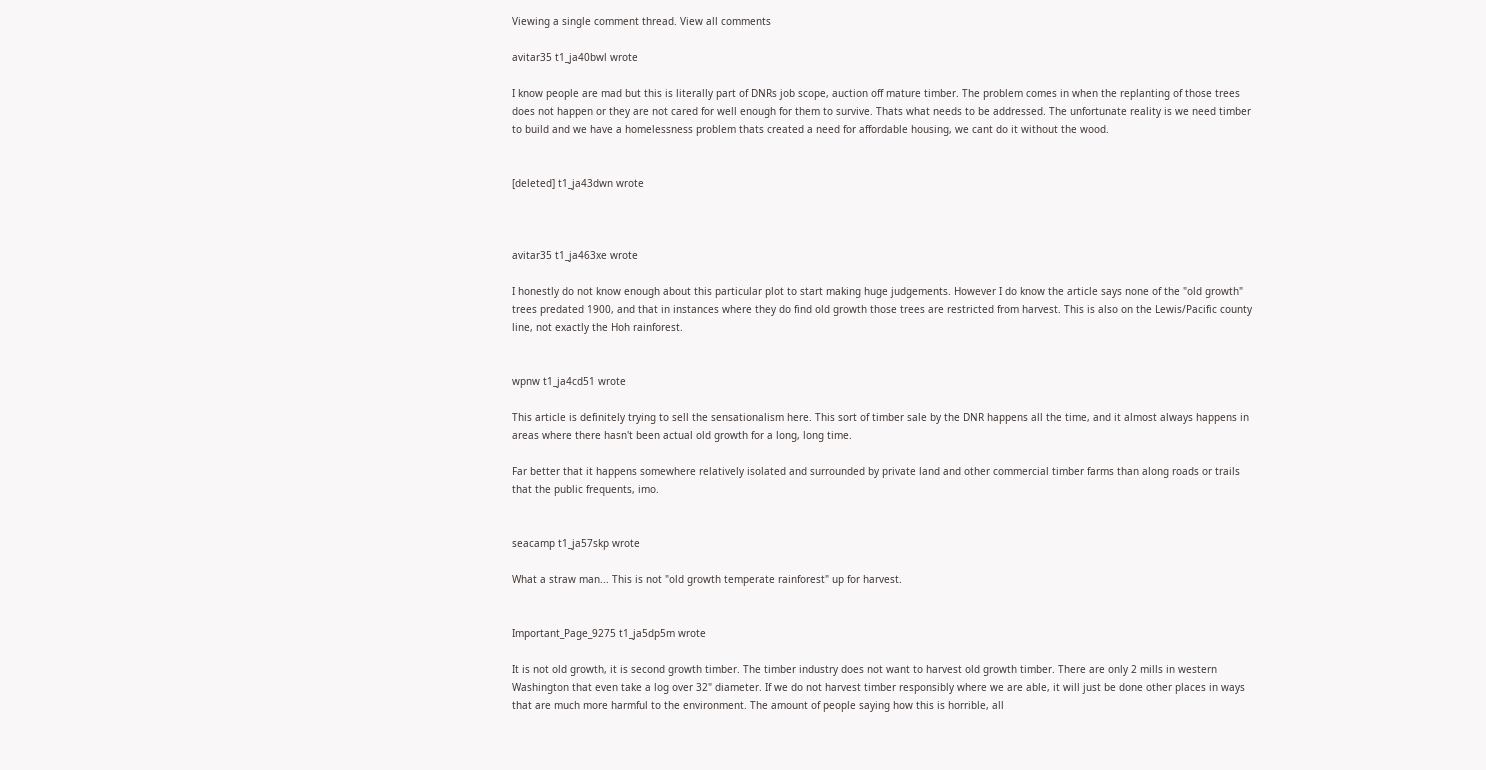Viewing a single comment thread. View all comments

avitar35 t1_ja40bwl wrote

I know people are mad but this is literally part of DNRs job scope, auction off mature timber. The problem comes in when the replanting of those trees does not happen or they are not cared for well enough for them to survive. Thats what needs to be addressed. The unfortunate reality is we need timber to build and we have a homelessness problem thats created a need for affordable housing, we cant do it without the wood.


[deleted] t1_ja43dwn wrote



avitar35 t1_ja463xe wrote

I honestly do not know enough about this particular plot to start making huge judgements. However I do know the article says none of the "old growth" trees predated 1900, and that in instances where they do find old growth those trees are restricted from harvest. This is also on the Lewis/Pacific county line, not exactly the Hoh rainforest.


wpnw t1_ja4cd51 wrote

This article is definitely trying to sell the sensationalism here. This sort of timber sale by the DNR happens all the time, and it almost always happens in areas where there hasn't been actual old growth for a long, long time.

Far better that it happens somewhere relatively isolated and surrounded by private land and other commercial timber farms than along roads or trails that the public frequents, imo.


seacamp t1_ja57skp wrote

What a straw man... This is not "old growth temperate rainforest" up for harvest.


Important_Page_9275 t1_ja5dp5m wrote

It is not old growth, it is second growth timber. The timber industry does not want to harvest old growth timber. There are only 2 mills in western Washington that even take a log over 32" diameter. If we do not harvest timber responsibly where we are able, it will just be done other places in ways that are much more harmful to the environment. The amount of people saying how this is horrible, all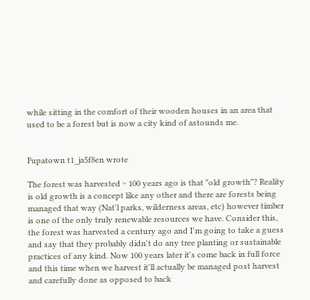while sitting in the comfort of their wooden houses in an area that used to be a forest but is now a city kind of astounds me.


Fupatown t1_ja5f8en wrote

The forest was harvested ~ 100 years ago is that "old growth"? Reality is old growth is a concept like any other and there are forests being managed that way (Nat'l parks, wilderness areas, etc) however timber is one of the only truly renewable resources we have. Consider this, the forest was harvested a century ago and I'm going to take a guess and say that they probably didn't do any tree planting or sustainable practices of any kind. Now 100 years later it's come back in full force and this time when we harvest it'll actually be managed post harvest and carefully done as opposed to back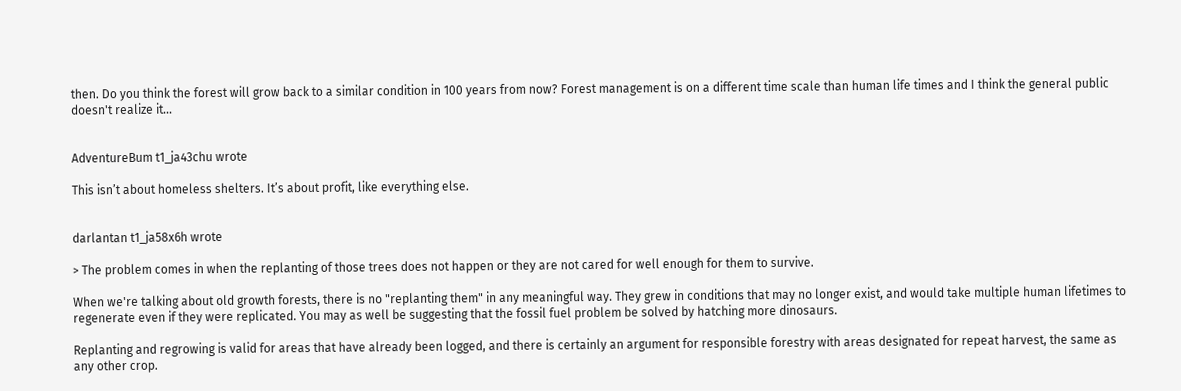then. Do you think the forest will grow back to a similar condition in 100 years from now? Forest management is on a different time scale than human life times and I think the general public doesn't realize it...


AdventureBum t1_ja43chu wrote

This isn’t about homeless shelters. It’s about profit, like everything else.


darlantan t1_ja58x6h wrote

> The problem comes in when the replanting of those trees does not happen or they are not cared for well enough for them to survive.

When we're talking about old growth forests, there is no "replanting them" in any meaningful way. They grew in conditions that may no longer exist, and would take multiple human lifetimes to regenerate even if they were replicated. You may as well be suggesting that the fossil fuel problem be solved by hatching more dinosaurs.

Replanting and regrowing is valid for areas that have already been logged, and there is certainly an argument for responsible forestry with areas designated for repeat harvest, the same as any other crop.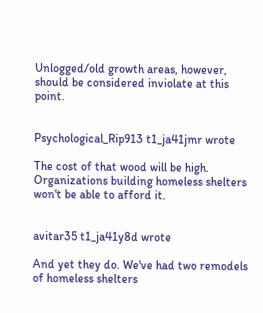Unlogged/old growth areas, however, should be considered inviolate at this point.


Psychological_Rip913 t1_ja41jmr wrote

The cost of that wood will be high. Organizations building homeless shelters won't be able to afford it.


avitar35 t1_ja41y8d wrote

And yet they do. We've had two remodels of homeless shelters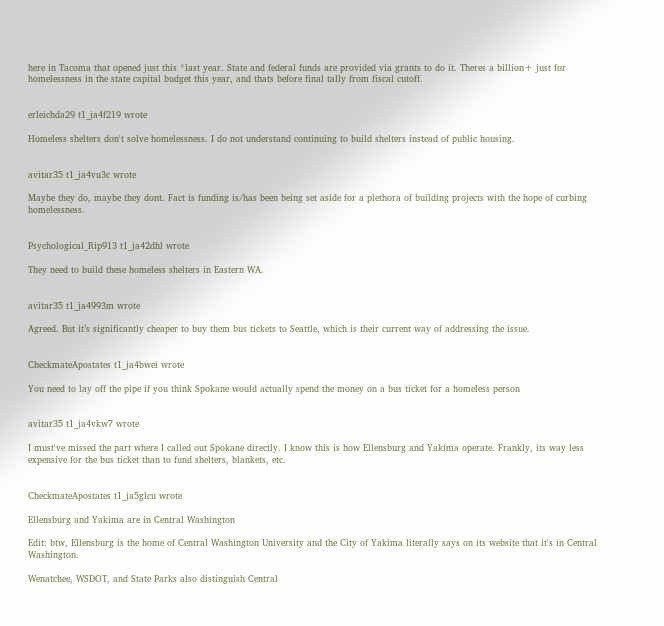here in Tacoma that opened just this *last year. State and federal funds are provided via grants to do it. Theres a billion+ just for homelessness in the state capital budget this year, and thats before final tally from fiscal cutoff.


erleichda29 t1_ja4f219 wrote

Homeless shelters don't solve homelessness. I do not understand continuing to build shelters instead of public housing.


avitar35 t1_ja4vu3c wrote

Maybe they do, maybe they dont. Fact is funding is/has been being set aside for a plethora of building projects with the hope of curbing homelessness.


Psychological_Rip913 t1_ja42dhl wrote

They need to build these homeless shelters in Eastern WA.


avitar35 t1_ja4993m wrote

Agreed. But it’s significantly cheaper to buy them bus tickets to Seattle, which is their current way of addressing the issue.


CheckmateApostates t1_ja4bwei wrote

You need to lay off the pipe if you think Spokane would actually spend the money on a bus ticket for a homeless person


avitar35 t1_ja4vkw7 wrote

I must've missed the part where I called out Spokane directly. I know this is how Ellensburg and Yakima operate. Frankly, its way less expensive for the bus ticket than to fund shelters, blankets, etc.


CheckmateApostates t1_ja5glcu wrote

Ellensburg and Yakima are in Central Washington

Edit: btw, Ellensburg is the home of Central Washington University and the City of Yakima literally says on its website that it's in Central Washington.

Wenatchee, WSDOT, and State Parks also distinguish Central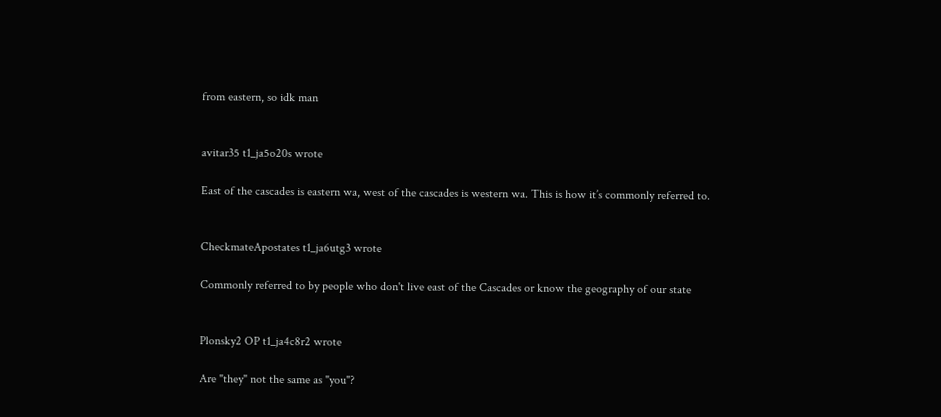from eastern, so idk man


avitar35 t1_ja5o20s wrote

East of the cascades is eastern wa, west of the cascades is western wa. This is how it’s commonly referred to.


CheckmateApostates t1_ja6utg3 wrote

Commonly referred to by people who don't live east of the Cascades or know the geography of our state


Plonsky2 OP t1_ja4c8r2 wrote

Are "they" not the same as "you"?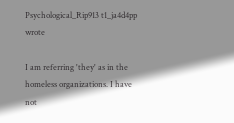Psychological_Rip913 t1_ja4d4pp wrote

I am referring 'they' as in the homeless organizations. I have not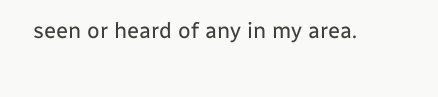seen or heard of any in my area.